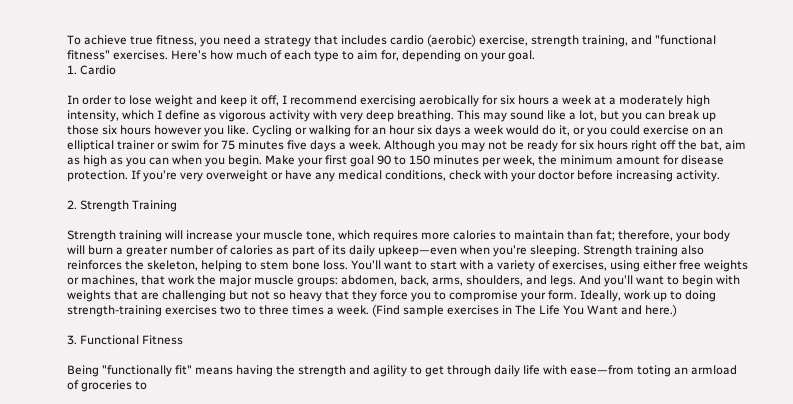To achieve true fitness, you need a strategy that includes cardio (aerobic) exercise, strength training, and "functional fitness" exercises. Here's how much of each type to aim for, depending on your goal.
1. Cardio

In order to lose weight and keep it off, I recommend exercising aerobically for six hours a week at a moderately high intensity, which I define as vigorous activity with very deep breathing. This may sound like a lot, but you can break up those six hours however you like. Cycling or walking for an hour six days a week would do it, or you could exercise on an elliptical trainer or swim for 75 minutes five days a week. Although you may not be ready for six hours right off the bat, aim as high as you can when you begin. Make your first goal 90 to 150 minutes per week, the minimum amount for disease protection. If you're very overweight or have any medical conditions, check with your doctor before increasing activity.

2. Strength Training

Strength training will increase your muscle tone, which requires more calories to maintain than fat; therefore, your body will burn a greater number of calories as part of its daily upkeep—even when you're sleeping. Strength training also reinforces the skeleton, helping to stem bone loss. You'll want to start with a variety of exercises, using either free weights or machines, that work the major muscle groups: abdomen, back, arms, shoulders, and legs. And you'll want to begin with weights that are challenging but not so heavy that they force you to compromise your form. Ideally, work up to doing strength-training exercises two to three times a week. (Find sample exercises in The Life You Want and here.)

3. Functional Fitness

Being "functionally fit" means having the strength and agility to get through daily life with ease—from toting an armload of groceries to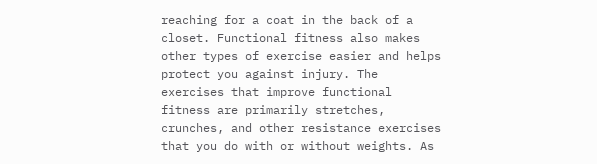reaching for a coat in the back of a closet. Functional fitness also makes other types of exercise easier and helps protect you against injury. The exercises that improve functional fitness are primarily stretches, crunches, and other resistance exercises that you do with or without weights. As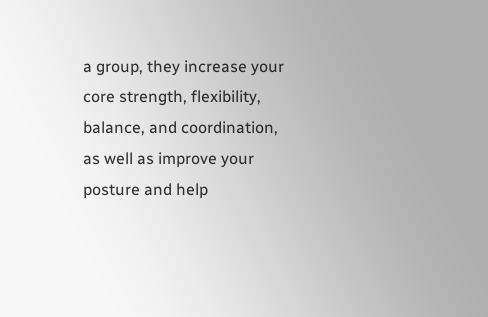a group, they increase your core strength, flexibility, balance, and coordination, as well as improve your posture and help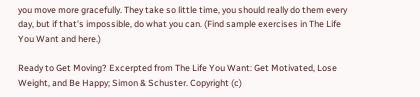you move more gracefully. They take so little time, you should really do them every day, but if that's impossible, do what you can. (Find sample exercises in The Life You Want and here.)

Ready to Get Moving? Excerpted from The Life You Want: Get Motivated, Lose Weight, and Be Happy; Simon & Schuster. Copyright (c)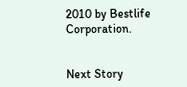2010 by Bestlife Corporation.


Next Story